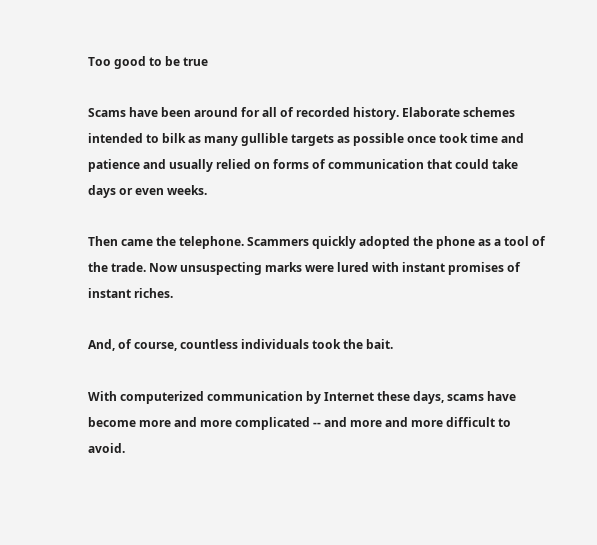Too good to be true

Scams have been around for all of recorded history. Elaborate schemes intended to bilk as many gullible targets as possible once took time and patience and usually relied on forms of communication that could take days or even weeks.

Then came the telephone. Scammers quickly adopted the phone as a tool of the trade. Now unsuspecting marks were lured with instant promises of instant riches.

And, of course, countless individuals took the bait.

With computerized communication by Internet these days, scams have become more and more complicated -- and more and more difficult to avoid.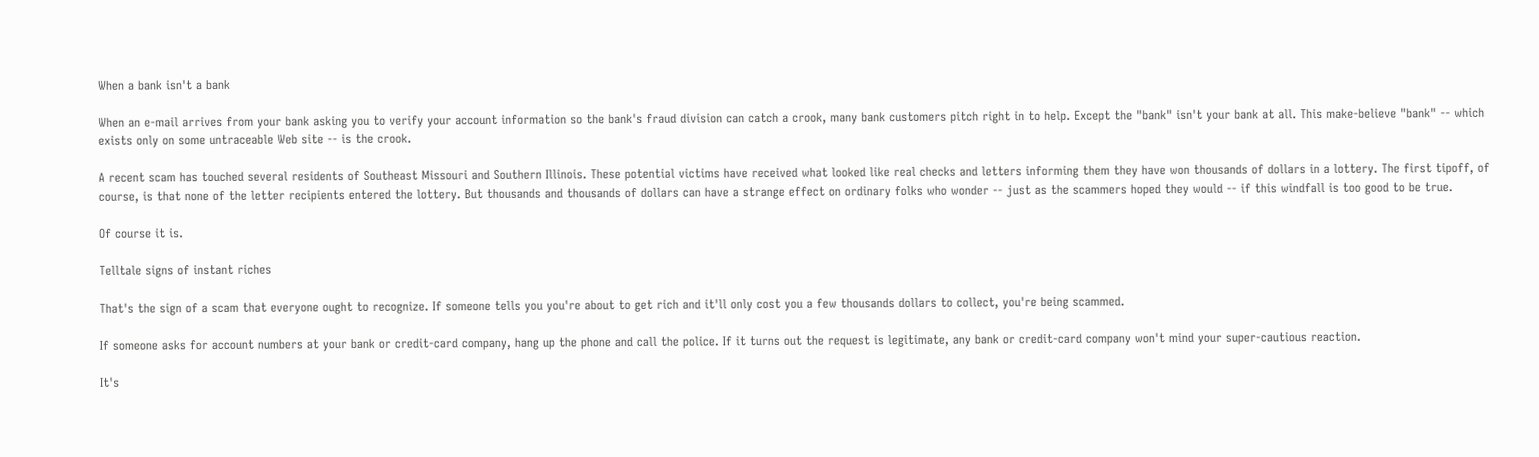When a bank isn't a bank

When an e-mail arrives from your bank asking you to verify your account information so the bank's fraud division can catch a crook, many bank customers pitch right in to help. Except the "bank" isn't your bank at all. This make-believe "bank" -- which exists only on some untraceable Web site -- is the crook.

A recent scam has touched several residents of Southeast Missouri and Southern Illinois. These potential victims have received what looked like real checks and letters informing them they have won thousands of dollars in a lottery. The first tipoff, of course, is that none of the letter recipients entered the lottery. But thousands and thousands of dollars can have a strange effect on ordinary folks who wonder -- just as the scammers hoped they would -- if this windfall is too good to be true.

Of course it is.

Telltale signs of instant riches

That's the sign of a scam that everyone ought to recognize. If someone tells you you're about to get rich and it'll only cost you a few thousands dollars to collect, you're being scammed.

If someone asks for account numbers at your bank or credit-card company, hang up the phone and call the police. If it turns out the request is legitimate, any bank or credit-card company won't mind your super-cautious reaction.

It's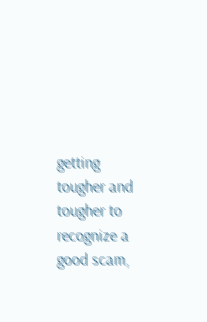getting tougher and tougher to recognize a good scam,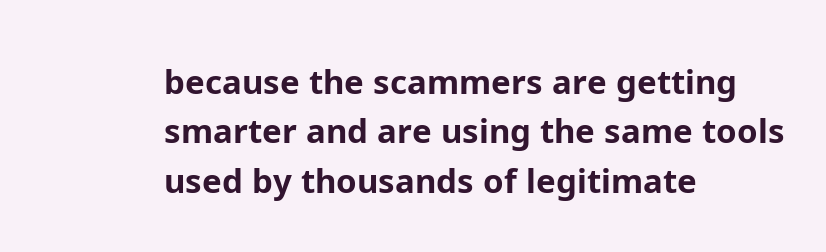because the scammers are getting smarter and are using the same tools used by thousands of legitimate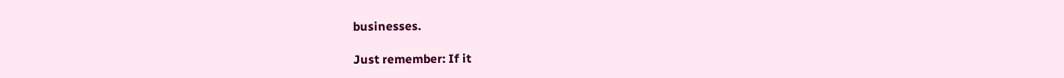businesses.

Just remember: If it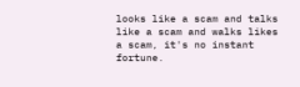looks like a scam and talks like a scam and walks likes a scam, it's no instant fortune.